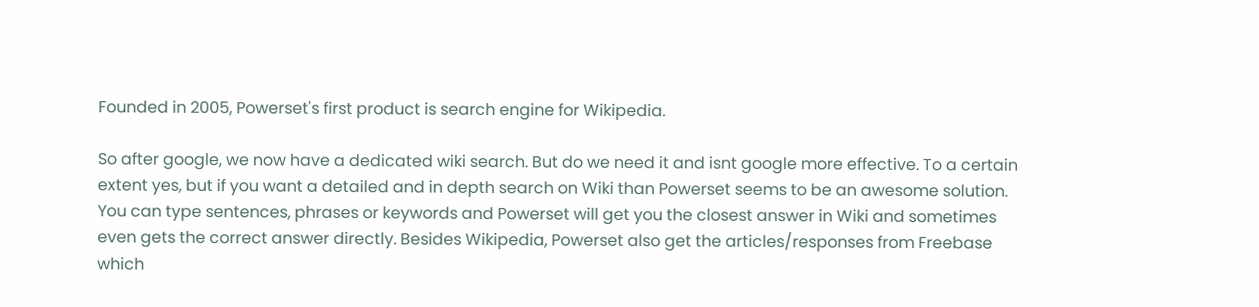Founded in 2005, Powerset's first product is search engine for Wikipedia.

So after google, we now have a dedicated wiki search. But do we need it and isnt google more effective. To a certain extent yes, but if you want a detailed and in depth search on Wiki than Powerset seems to be an awesome solution. You can type sentences, phrases or keywords and Powerset will get you the closest answer in Wiki and sometimes even gets the correct answer directly. Besides Wikipedia, Powerset also get the articles/responses from Freebase which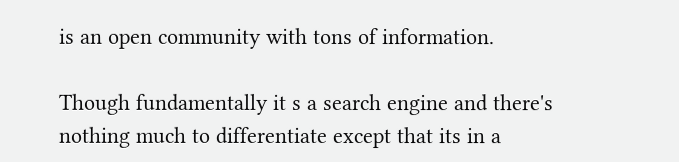is an open community with tons of information.

Though fundamentally it s a search engine and there's nothing much to differentiate except that its in a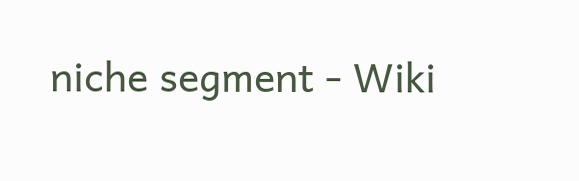niche segment - Wiki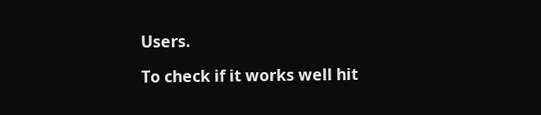Users.

To check if it works well hit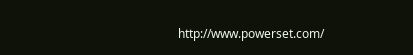http://www.powerset.com/